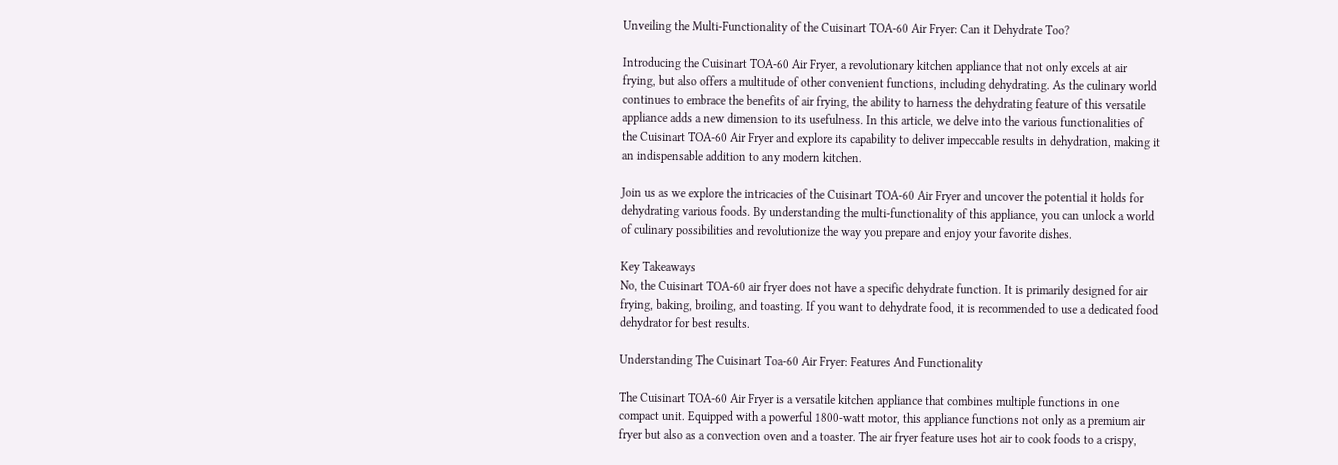Unveiling the Multi-Functionality of the Cuisinart TOA-60 Air Fryer: Can it Dehydrate Too?

Introducing the Cuisinart TOA-60 Air Fryer, a revolutionary kitchen appliance that not only excels at air frying, but also offers a multitude of other convenient functions, including dehydrating. As the culinary world continues to embrace the benefits of air frying, the ability to harness the dehydrating feature of this versatile appliance adds a new dimension to its usefulness. In this article, we delve into the various functionalities of the Cuisinart TOA-60 Air Fryer and explore its capability to deliver impeccable results in dehydration, making it an indispensable addition to any modern kitchen.

Join us as we explore the intricacies of the Cuisinart TOA-60 Air Fryer and uncover the potential it holds for dehydrating various foods. By understanding the multi-functionality of this appliance, you can unlock a world of culinary possibilities and revolutionize the way you prepare and enjoy your favorite dishes.

Key Takeaways
No, the Cuisinart TOA-60 air fryer does not have a specific dehydrate function. It is primarily designed for air frying, baking, broiling, and toasting. If you want to dehydrate food, it is recommended to use a dedicated food dehydrator for best results.

Understanding The Cuisinart Toa-60 Air Fryer: Features And Functionality

The Cuisinart TOA-60 Air Fryer is a versatile kitchen appliance that combines multiple functions in one compact unit. Equipped with a powerful 1800-watt motor, this appliance functions not only as a premium air fryer but also as a convection oven and a toaster. The air fryer feature uses hot air to cook foods to a crispy,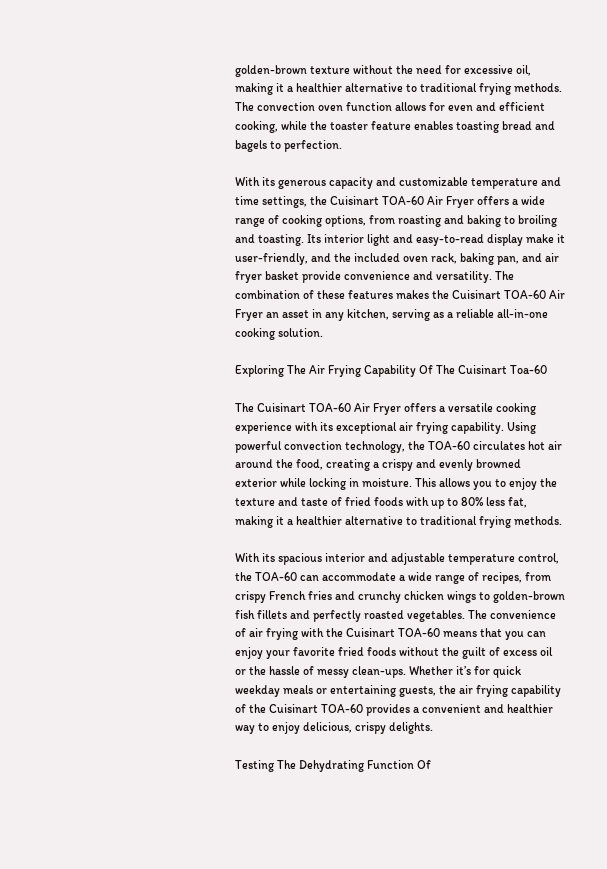golden-brown texture without the need for excessive oil, making it a healthier alternative to traditional frying methods. The convection oven function allows for even and efficient cooking, while the toaster feature enables toasting bread and bagels to perfection.

With its generous capacity and customizable temperature and time settings, the Cuisinart TOA-60 Air Fryer offers a wide range of cooking options, from roasting and baking to broiling and toasting. Its interior light and easy-to-read display make it user-friendly, and the included oven rack, baking pan, and air fryer basket provide convenience and versatility. The combination of these features makes the Cuisinart TOA-60 Air Fryer an asset in any kitchen, serving as a reliable all-in-one cooking solution.

Exploring The Air Frying Capability Of The Cuisinart Toa-60

The Cuisinart TOA-60 Air Fryer offers a versatile cooking experience with its exceptional air frying capability. Using powerful convection technology, the TOA-60 circulates hot air around the food, creating a crispy and evenly browned exterior while locking in moisture. This allows you to enjoy the texture and taste of fried foods with up to 80% less fat, making it a healthier alternative to traditional frying methods.

With its spacious interior and adjustable temperature control, the TOA-60 can accommodate a wide range of recipes, from crispy French fries and crunchy chicken wings to golden-brown fish fillets and perfectly roasted vegetables. The convenience of air frying with the Cuisinart TOA-60 means that you can enjoy your favorite fried foods without the guilt of excess oil or the hassle of messy clean-ups. Whether it’s for quick weekday meals or entertaining guests, the air frying capability of the Cuisinart TOA-60 provides a convenient and healthier way to enjoy delicious, crispy delights.

Testing The Dehydrating Function Of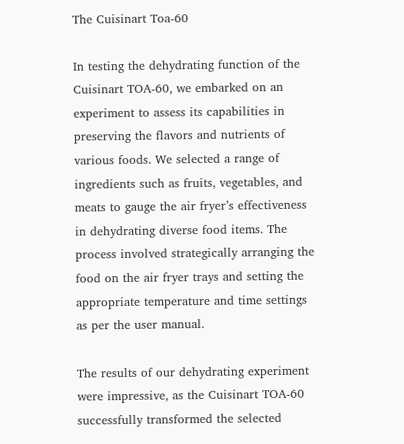The Cuisinart Toa-60

In testing the dehydrating function of the Cuisinart TOA-60, we embarked on an experiment to assess its capabilities in preserving the flavors and nutrients of various foods. We selected a range of ingredients such as fruits, vegetables, and meats to gauge the air fryer’s effectiveness in dehydrating diverse food items. The process involved strategically arranging the food on the air fryer trays and setting the appropriate temperature and time settings as per the user manual.

The results of our dehydrating experiment were impressive, as the Cuisinart TOA-60 successfully transformed the selected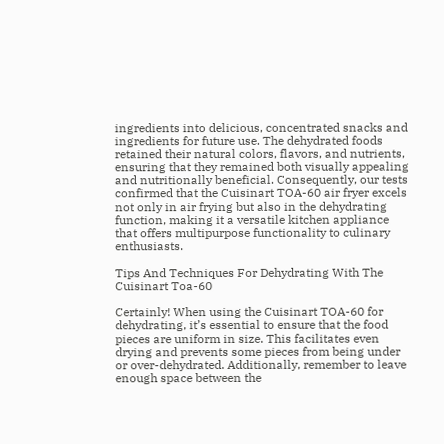ingredients into delicious, concentrated snacks and ingredients for future use. The dehydrated foods retained their natural colors, flavors, and nutrients, ensuring that they remained both visually appealing and nutritionally beneficial. Consequently, our tests confirmed that the Cuisinart TOA-60 air fryer excels not only in air frying but also in the dehydrating function, making it a versatile kitchen appliance that offers multipurpose functionality to culinary enthusiasts.

Tips And Techniques For Dehydrating With The Cuisinart Toa-60

Certainly! When using the Cuisinart TOA-60 for dehydrating, it’s essential to ensure that the food pieces are uniform in size. This facilitates even drying and prevents some pieces from being under or over-dehydrated. Additionally, remember to leave enough space between the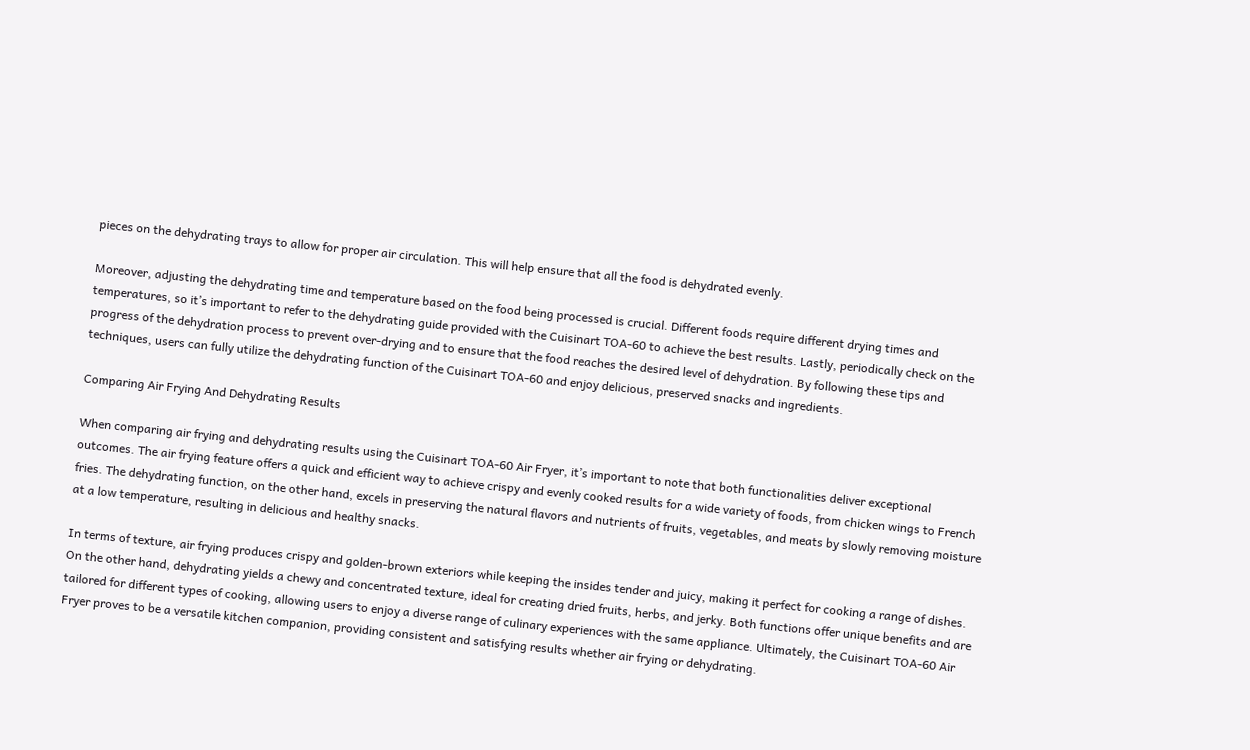pieces on the dehydrating trays to allow for proper air circulation. This will help ensure that all the food is dehydrated evenly.

Moreover, adjusting the dehydrating time and temperature based on the food being processed is crucial. Different foods require different drying times and temperatures, so it’s important to refer to the dehydrating guide provided with the Cuisinart TOA-60 to achieve the best results. Lastly, periodically check on the progress of the dehydration process to prevent over-drying and to ensure that the food reaches the desired level of dehydration. By following these tips and techniques, users can fully utilize the dehydrating function of the Cuisinart TOA-60 and enjoy delicious, preserved snacks and ingredients.

Comparing Air Frying And Dehydrating Results

When comparing air frying and dehydrating results using the Cuisinart TOA-60 Air Fryer, it’s important to note that both functionalities deliver exceptional outcomes. The air frying feature offers a quick and efficient way to achieve crispy and evenly cooked results for a wide variety of foods, from chicken wings to French fries. The dehydrating function, on the other hand, excels in preserving the natural flavors and nutrients of fruits, vegetables, and meats by slowly removing moisture at a low temperature, resulting in delicious and healthy snacks.

In terms of texture, air frying produces crispy and golden-brown exteriors while keeping the insides tender and juicy, making it perfect for cooking a range of dishes. On the other hand, dehydrating yields a chewy and concentrated texture, ideal for creating dried fruits, herbs, and jerky. Both functions offer unique benefits and are tailored for different types of cooking, allowing users to enjoy a diverse range of culinary experiences with the same appliance. Ultimately, the Cuisinart TOA-60 Air Fryer proves to be a versatile kitchen companion, providing consistent and satisfying results whether air frying or dehydrating.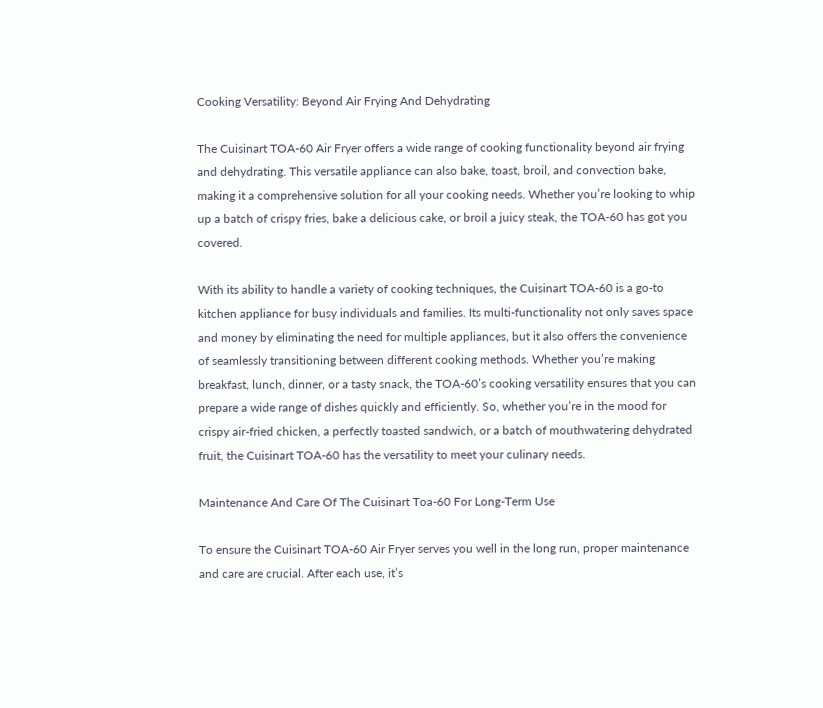Cooking Versatility: Beyond Air Frying And Dehydrating

The Cuisinart TOA-60 Air Fryer offers a wide range of cooking functionality beyond air frying and dehydrating. This versatile appliance can also bake, toast, broil, and convection bake, making it a comprehensive solution for all your cooking needs. Whether you’re looking to whip up a batch of crispy fries, bake a delicious cake, or broil a juicy steak, the TOA-60 has got you covered.

With its ability to handle a variety of cooking techniques, the Cuisinart TOA-60 is a go-to kitchen appliance for busy individuals and families. Its multi-functionality not only saves space and money by eliminating the need for multiple appliances, but it also offers the convenience of seamlessly transitioning between different cooking methods. Whether you’re making breakfast, lunch, dinner, or a tasty snack, the TOA-60’s cooking versatility ensures that you can prepare a wide range of dishes quickly and efficiently. So, whether you’re in the mood for crispy air-fried chicken, a perfectly toasted sandwich, or a batch of mouthwatering dehydrated fruit, the Cuisinart TOA-60 has the versatility to meet your culinary needs.

Maintenance And Care Of The Cuisinart Toa-60 For Long-Term Use

To ensure the Cuisinart TOA-60 Air Fryer serves you well in the long run, proper maintenance and care are crucial. After each use, it’s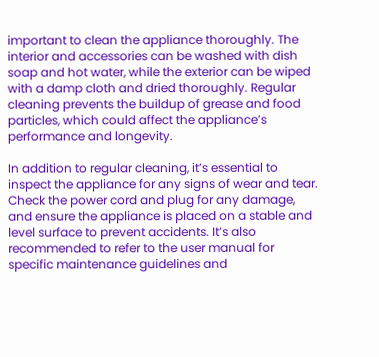important to clean the appliance thoroughly. The interior and accessories can be washed with dish soap and hot water, while the exterior can be wiped with a damp cloth and dried thoroughly. Regular cleaning prevents the buildup of grease and food particles, which could affect the appliance’s performance and longevity.

In addition to regular cleaning, it’s essential to inspect the appliance for any signs of wear and tear. Check the power cord and plug for any damage, and ensure the appliance is placed on a stable and level surface to prevent accidents. It’s also recommended to refer to the user manual for specific maintenance guidelines and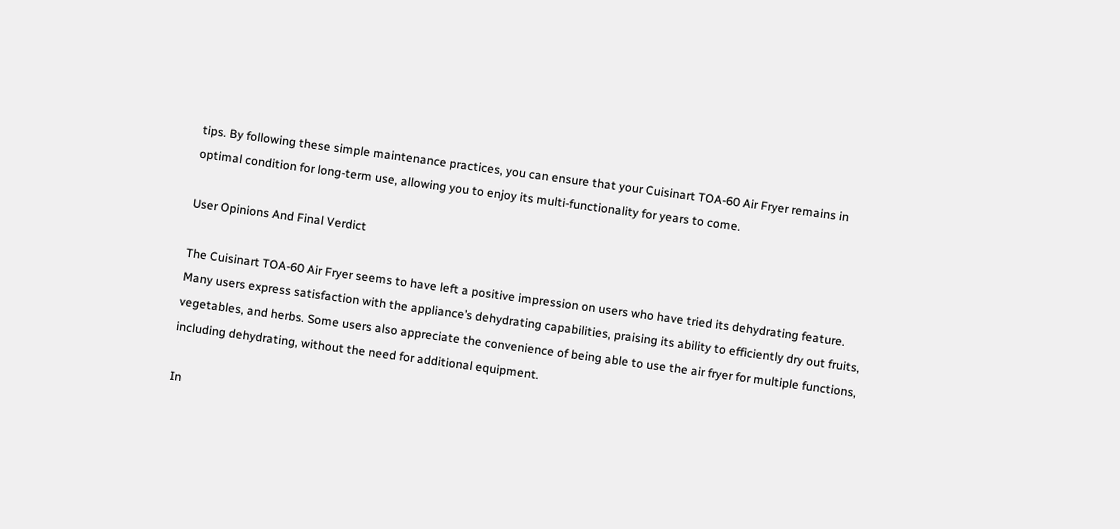tips. By following these simple maintenance practices, you can ensure that your Cuisinart TOA-60 Air Fryer remains in optimal condition for long-term use, allowing you to enjoy its multi-functionality for years to come.

User Opinions And Final Verdict

The Cuisinart TOA-60 Air Fryer seems to have left a positive impression on users who have tried its dehydrating feature. Many users express satisfaction with the appliance’s dehydrating capabilities, praising its ability to efficiently dry out fruits, vegetables, and herbs. Some users also appreciate the convenience of being able to use the air fryer for multiple functions, including dehydrating, without the need for additional equipment.

In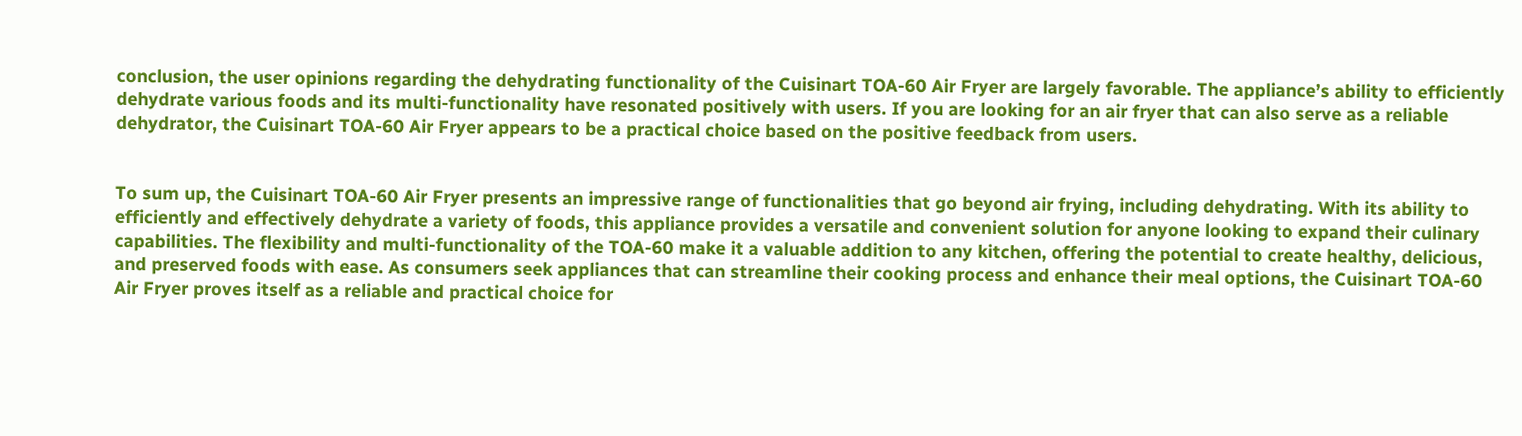conclusion, the user opinions regarding the dehydrating functionality of the Cuisinart TOA-60 Air Fryer are largely favorable. The appliance’s ability to efficiently dehydrate various foods and its multi-functionality have resonated positively with users. If you are looking for an air fryer that can also serve as a reliable dehydrator, the Cuisinart TOA-60 Air Fryer appears to be a practical choice based on the positive feedback from users.


To sum up, the Cuisinart TOA-60 Air Fryer presents an impressive range of functionalities that go beyond air frying, including dehydrating. With its ability to efficiently and effectively dehydrate a variety of foods, this appliance provides a versatile and convenient solution for anyone looking to expand their culinary capabilities. The flexibility and multi-functionality of the TOA-60 make it a valuable addition to any kitchen, offering the potential to create healthy, delicious, and preserved foods with ease. As consumers seek appliances that can streamline their cooking process and enhance their meal options, the Cuisinart TOA-60 Air Fryer proves itself as a reliable and practical choice for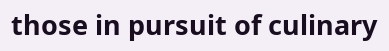those in pursuit of culinary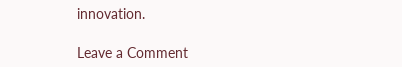innovation.

Leave a Comment